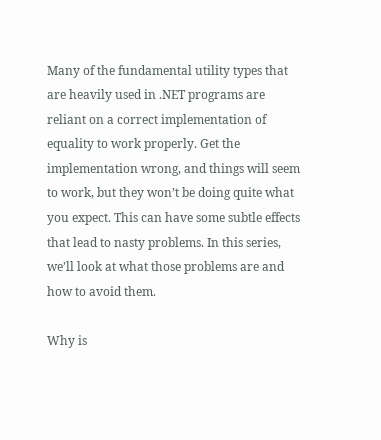Many of the fundamental utility types that are heavily used in .NET programs are reliant on a correct implementation of equality to work properly. Get the implementation wrong, and things will seem to work, but they won’t be doing quite what you expect. This can have some subtle effects that lead to nasty problems. In this series, we’ll look at what those problems are and how to avoid them.

Why is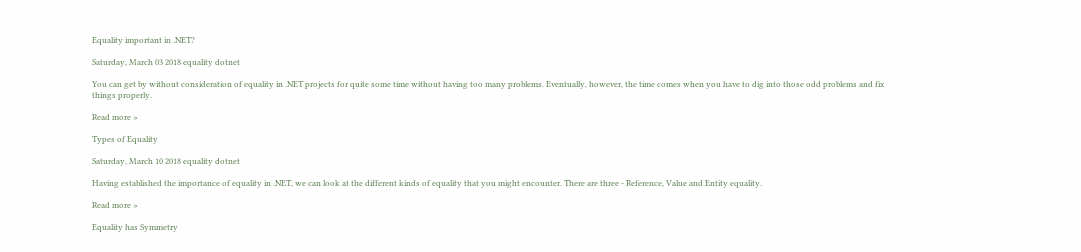Equality important in .NET?

Saturday, March 03 2018 equality dotnet

You can get by without consideration of equality in .NET projects for quite some time without having too many problems. Eventually, however, the time comes when you have to dig into those odd problems and fix things properly.

Read more »

Types of Equality

Saturday, March 10 2018 equality dotnet

Having established the importance of equality in .NET, we can look at the different kinds of equality that you might encounter. There are three - Reference, Value and Entity equality.

Read more »

Equality has Symmetry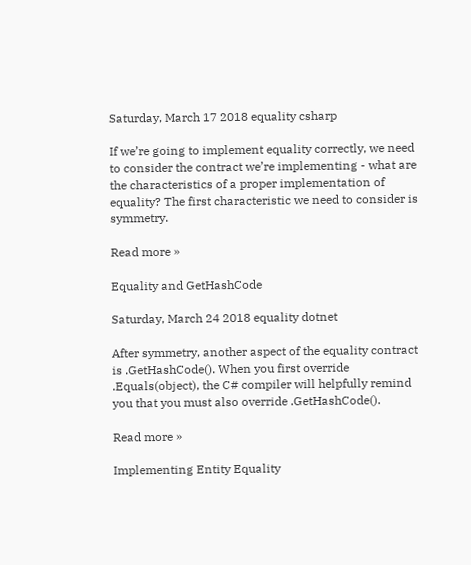Saturday, March 17 2018 equality csharp

If we’re going to implement equality correctly, we need to consider the contract we’re implementing - what are the characteristics of a proper implementation of equality? The first characteristic we need to consider is symmetry.

Read more »

Equality and GetHashCode

Saturday, March 24 2018 equality dotnet

After symmetry, another aspect of the equality contract is .GetHashCode(). When you first override .Equals(object), the C# compiler will helpfully remind you that you must also override .GetHashCode().

Read more »

Implementing Entity Equality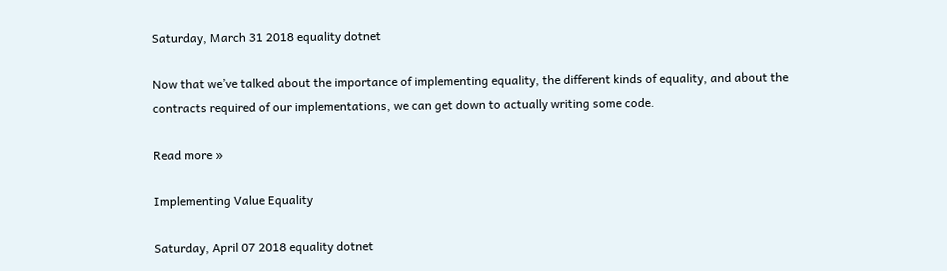Saturday, March 31 2018 equality dotnet

Now that we’ve talked about the importance of implementing equality, the different kinds of equality, and about the contracts required of our implementations, we can get down to actually writing some code.

Read more »

Implementing Value Equality

Saturday, April 07 2018 equality dotnet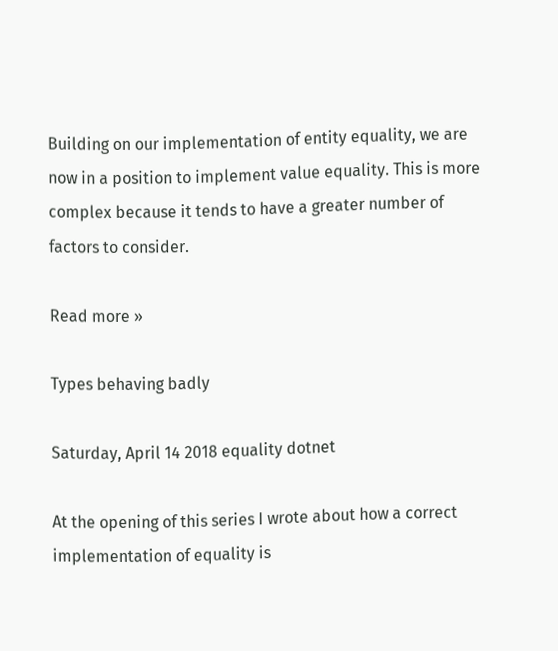Building on our implementation of entity equality, we are now in a position to implement value equality. This is more complex because it tends to have a greater number of factors to consider.

Read more »

Types behaving badly

Saturday, April 14 2018 equality dotnet

At the opening of this series I wrote about how a correct implementation of equality is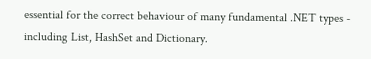essential for the correct behaviour of many fundamental .NET types - including List, HashSet and Dictionary.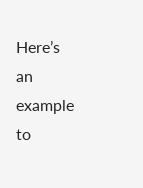Here’s an example to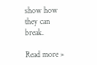show how they can break.

Read more »